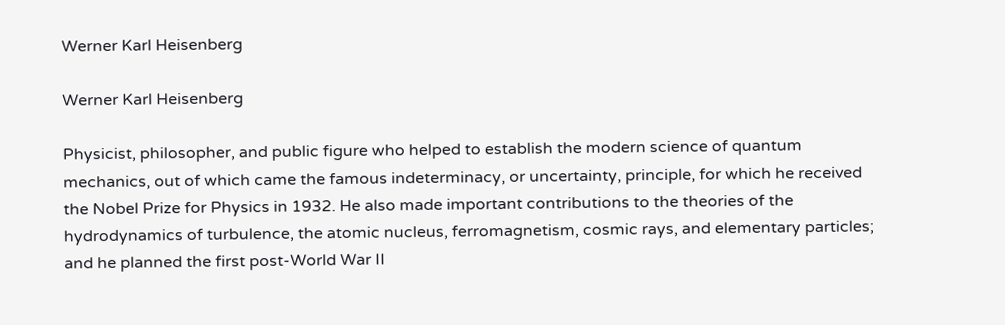Werner Karl Heisenberg

Werner Karl Heisenberg

Physicist, philosopher, and public figure who helped to establish the modern science of quantum mechanics, out of which came the famous indeterminacy, or uncertainty, principle, for which he received the Nobel Prize for Physics in 1932. He also made important contributions to the theories of the hydrodynamics of turbulence, the atomic nucleus, ferromagnetism, cosmic rays, and elementary particles; and he planned the first post-World War II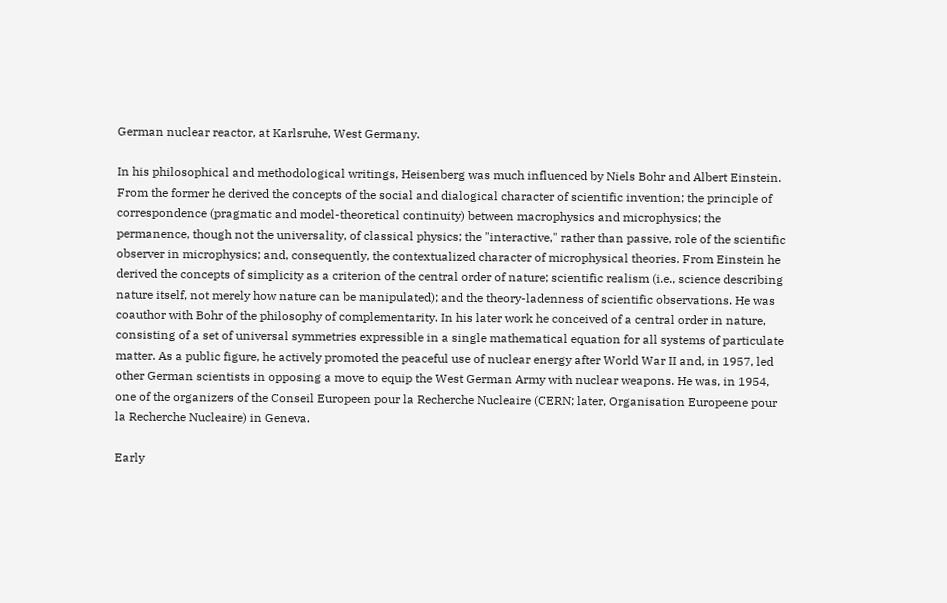German nuclear reactor, at Karlsruhe, West Germany.

In his philosophical and methodological writings, Heisenberg was much influenced by Niels Bohr and Albert Einstein. From the former he derived the concepts of the social and dialogical character of scientific invention; the principle of correspondence (pragmatic and model-theoretical continuity) between macrophysics and microphysics; the permanence, though not the universality, of classical physics; the "interactive," rather than passive, role of the scientific observer in microphysics; and, consequently, the contextualized character of microphysical theories. From Einstein he derived the concepts of simplicity as a criterion of the central order of nature; scientific realism (i.e., science describing nature itself, not merely how nature can be manipulated); and the theory-ladenness of scientific observations. He was coauthor with Bohr of the philosophy of complementarity. In his later work he conceived of a central order in nature, consisting of a set of universal symmetries expressible in a single mathematical equation for all systems of particulate matter. As a public figure, he actively promoted the peaceful use of nuclear energy after World War II and, in 1957, led other German scientists in opposing a move to equip the West German Army with nuclear weapons. He was, in 1954, one of the organizers of the Conseil Europeen pour la Recherche Nucleaire (CERN; later, Organisation Europeene pour la Recherche Nucleaire) in Geneva.

Early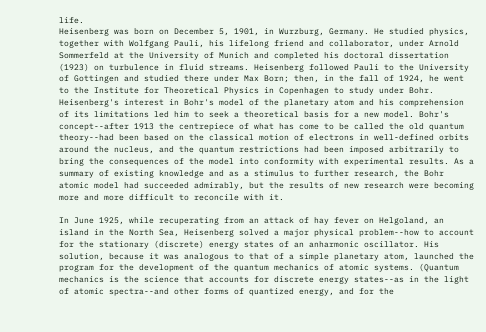life.
Heisenberg was born on December 5, 1901, in Wurzburg, Germany. He studied physics, together with Wolfgang Pauli, his lifelong friend and collaborator, under Arnold Sommerfeld at the University of Munich and completed his doctoral dissertation (1923) on turbulence in fluid streams. Heisenberg followed Pauli to the University of Gottingen and studied there under Max Born; then, in the fall of 1924, he went to the Institute for Theoretical Physics in Copenhagen to study under Bohr.
Heisenberg's interest in Bohr's model of the planetary atom and his comprehension of its limitations led him to seek a theoretical basis for a new model. Bohr's concept--after 1913 the centrepiece of what has come to be called the old quantum theory--had been based on the classical motion of electrons in well-defined orbits around the nucleus, and the quantum restrictions had been imposed arbitrarily to bring the consequences of the model into conformity with experimental results. As a summary of existing knowledge and as a stimulus to further research, the Bohr atomic model had succeeded admirably, but the results of new research were becoming more and more difficult to reconcile with it.

In June 1925, while recuperating from an attack of hay fever on Helgoland, an island in the North Sea, Heisenberg solved a major physical problem--how to account for the stationary (discrete) energy states of an anharmonic oscillator. His solution, because it was analogous to that of a simple planetary atom, launched the program for the development of the quantum mechanics of atomic systems. (Quantum mechanics is the science that accounts for discrete energy states--as in the light of atomic spectra--and other forms of quantized energy, and for the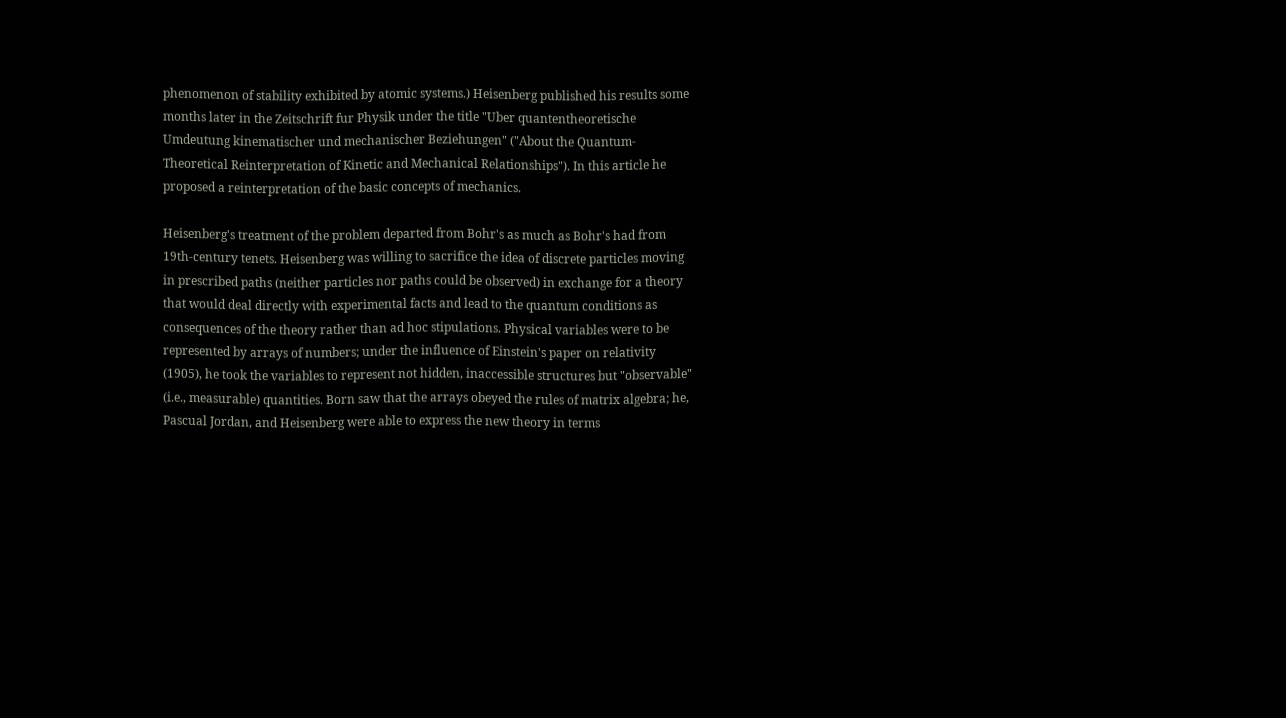phenomenon of stability exhibited by atomic systems.) Heisenberg published his results some months later in the Zeitschrift fur Physik under the title "Uber quantentheoretische Umdeutung kinematischer und mechanischer Beziehungen" ("About the Quantum-Theoretical Reinterpretation of Kinetic and Mechanical Relationships"). In this article he proposed a reinterpretation of the basic concepts of mechanics.

Heisenberg's treatment of the problem departed from Bohr's as much as Bohr's had from 19th-century tenets. Heisenberg was willing to sacrifice the idea of discrete particles moving in prescribed paths (neither particles nor paths could be observed) in exchange for a theory that would deal directly with experimental facts and lead to the quantum conditions as consequences of the theory rather than ad hoc stipulations. Physical variables were to be represented by arrays of numbers; under the influence of Einstein's paper on relativity (1905), he took the variables to represent not hidden, inaccessible structures but "observable" (i.e., measurable) quantities. Born saw that the arrays obeyed the rules of matrix algebra; he, Pascual Jordan, and Heisenberg were able to express the new theory in terms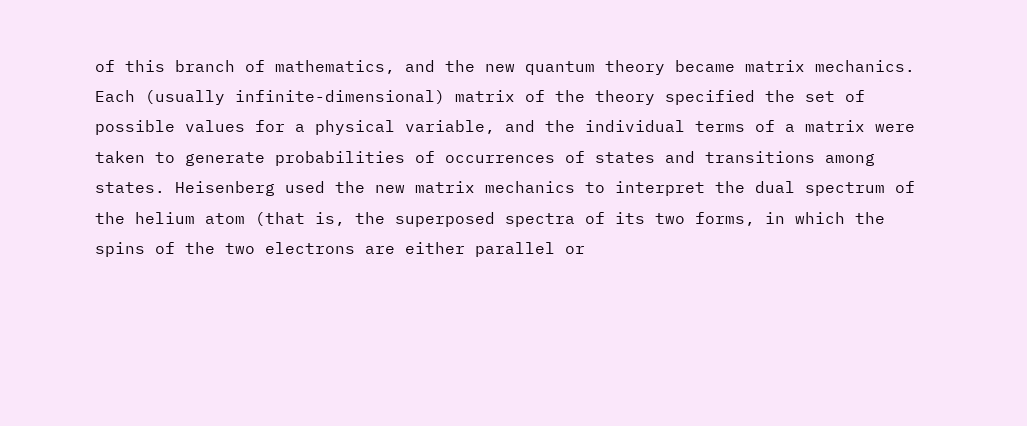of this branch of mathematics, and the new quantum theory became matrix mechanics. Each (usually infinite-dimensional) matrix of the theory specified the set of possible values for a physical variable, and the individual terms of a matrix were taken to generate probabilities of occurrences of states and transitions among states. Heisenberg used the new matrix mechanics to interpret the dual spectrum of the helium atom (that is, the superposed spectra of its two forms, in which the spins of the two electrons are either parallel or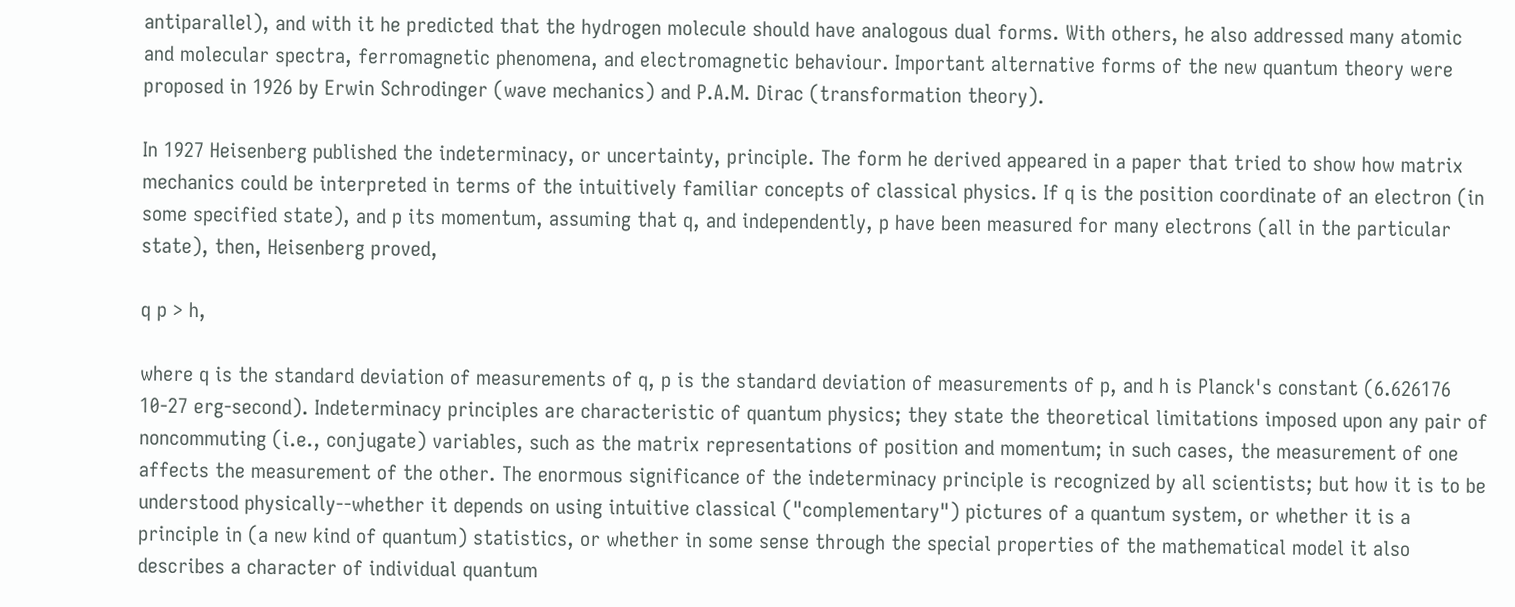antiparallel), and with it he predicted that the hydrogen molecule should have analogous dual forms. With others, he also addressed many atomic and molecular spectra, ferromagnetic phenomena, and electromagnetic behaviour. Important alternative forms of the new quantum theory were proposed in 1926 by Erwin Schrodinger (wave mechanics) and P.A.M. Dirac (transformation theory).

In 1927 Heisenberg published the indeterminacy, or uncertainty, principle. The form he derived appeared in a paper that tried to show how matrix mechanics could be interpreted in terms of the intuitively familiar concepts of classical physics. If q is the position coordinate of an electron (in some specified state), and p its momentum, assuming that q, and independently, p have been measured for many electrons (all in the particular state), then, Heisenberg proved,

q p > h,

where q is the standard deviation of measurements of q, p is the standard deviation of measurements of p, and h is Planck's constant (6.626176 10-27 erg-second). Indeterminacy principles are characteristic of quantum physics; they state the theoretical limitations imposed upon any pair of noncommuting (i.e., conjugate) variables, such as the matrix representations of position and momentum; in such cases, the measurement of one affects the measurement of the other. The enormous significance of the indeterminacy principle is recognized by all scientists; but how it is to be understood physically--whether it depends on using intuitive classical ("complementary") pictures of a quantum system, or whether it is a principle in (a new kind of quantum) statistics, or whether in some sense through the special properties of the mathematical model it also describes a character of individual quantum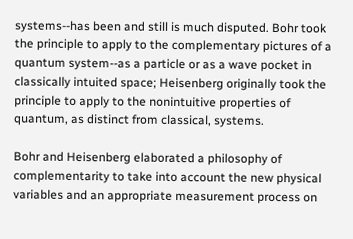systems--has been and still is much disputed. Bohr took the principle to apply to the complementary pictures of a quantum system--as a particle or as a wave pocket in classically intuited space; Heisenberg originally took the principle to apply to the nonintuitive properties of quantum, as distinct from classical, systems.

Bohr and Heisenberg elaborated a philosophy of complementarity to take into account the new physical variables and an appropriate measurement process on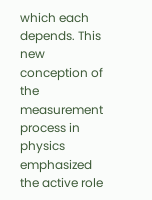which each depends. This new conception of the measurement process in physics emphasized the active role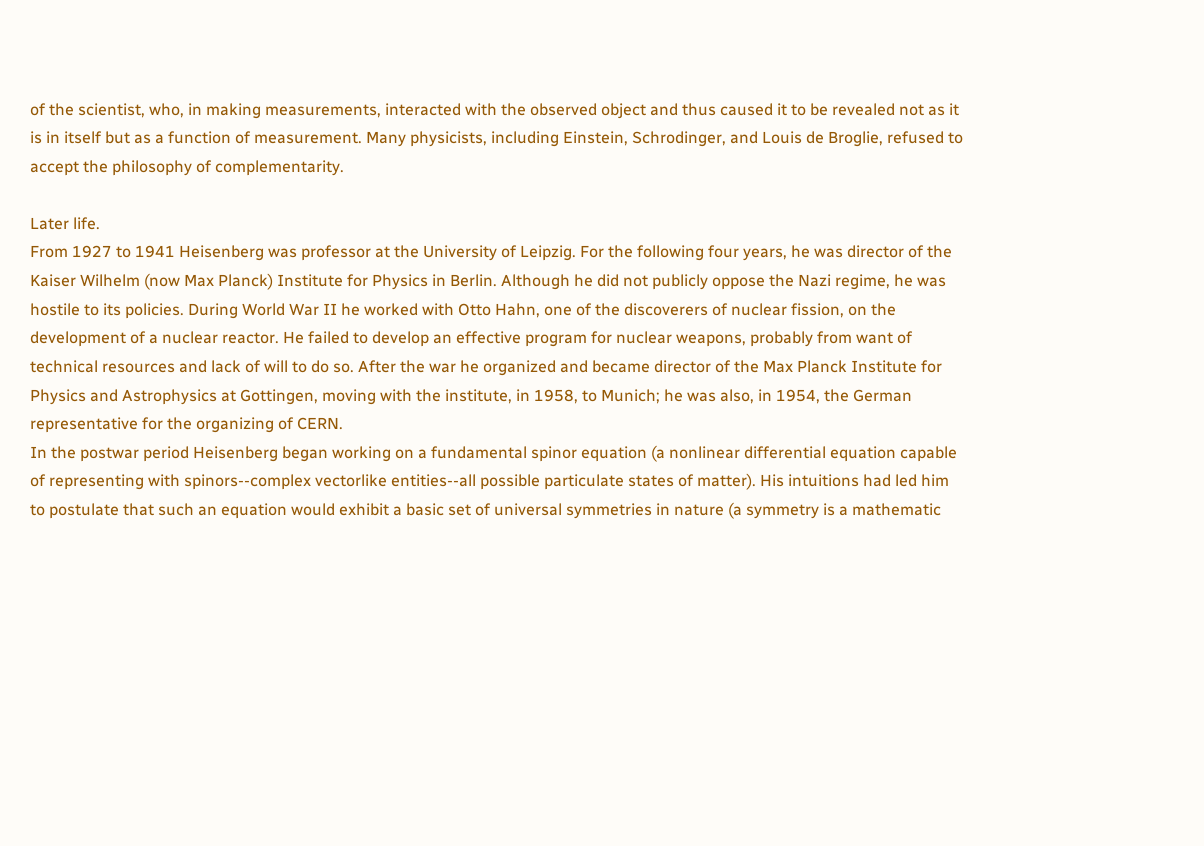of the scientist, who, in making measurements, interacted with the observed object and thus caused it to be revealed not as it is in itself but as a function of measurement. Many physicists, including Einstein, Schrodinger, and Louis de Broglie, refused to accept the philosophy of complementarity.

Later life.
From 1927 to 1941 Heisenberg was professor at the University of Leipzig. For the following four years, he was director of the Kaiser Wilhelm (now Max Planck) Institute for Physics in Berlin. Although he did not publicly oppose the Nazi regime, he was hostile to its policies. During World War II he worked with Otto Hahn, one of the discoverers of nuclear fission, on the development of a nuclear reactor. He failed to develop an effective program for nuclear weapons, probably from want of technical resources and lack of will to do so. After the war he organized and became director of the Max Planck Institute for Physics and Astrophysics at Gottingen, moving with the institute, in 1958, to Munich; he was also, in 1954, the German representative for the organizing of CERN.
In the postwar period Heisenberg began working on a fundamental spinor equation (a nonlinear differential equation capable of representing with spinors--complex vectorlike entities--all possible particulate states of matter). His intuitions had led him to postulate that such an equation would exhibit a basic set of universal symmetries in nature (a symmetry is a mathematic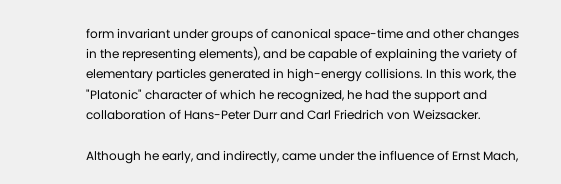form invariant under groups of canonical space-time and other changes in the representing elements), and be capable of explaining the variety of elementary particles generated in high-energy collisions. In this work, the "Platonic" character of which he recognized, he had the support and collaboration of Hans-Peter Durr and Carl Friedrich von Weizsacker.

Although he early, and indirectly, came under the influence of Ernst Mach,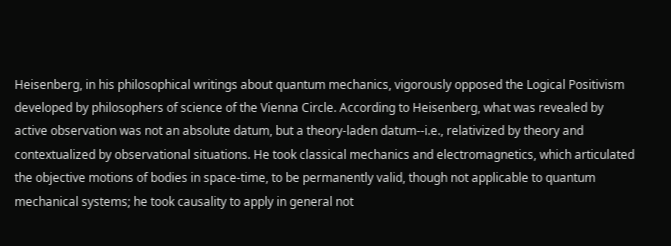Heisenberg, in his philosophical writings about quantum mechanics, vigorously opposed the Logical Positivism developed by philosophers of science of the Vienna Circle. According to Heisenberg, what was revealed by active observation was not an absolute datum, but a theory-laden datum--i.e., relativized by theory and contextualized by observational situations. He took classical mechanics and electromagnetics, which articulated the objective motions of bodies in space-time, to be permanently valid, though not applicable to quantum mechanical systems; he took causality to apply in general not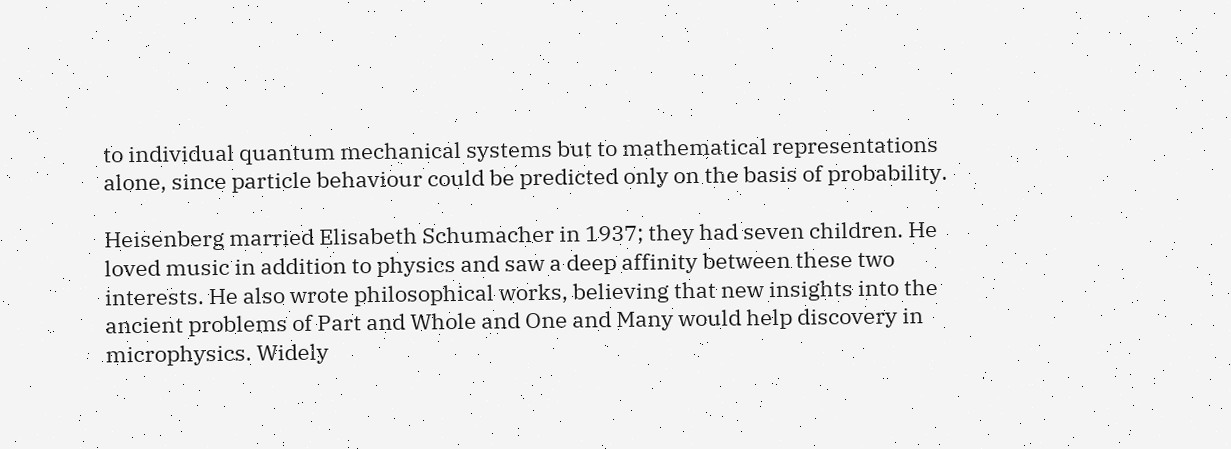to individual quantum mechanical systems but to mathematical representations alone, since particle behaviour could be predicted only on the basis of probability.

Heisenberg married Elisabeth Schumacher in 1937; they had seven children. He loved music in addition to physics and saw a deep affinity between these two interests. He also wrote philosophical works, believing that new insights into the ancient problems of Part and Whole and One and Many would help discovery in microphysics. Widely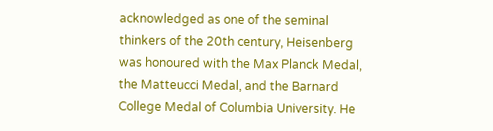acknowledged as one of the seminal thinkers of the 20th century, Heisenberg was honoured with the Max Planck Medal, the Matteucci Medal, and the Barnard College Medal of Columbia University. He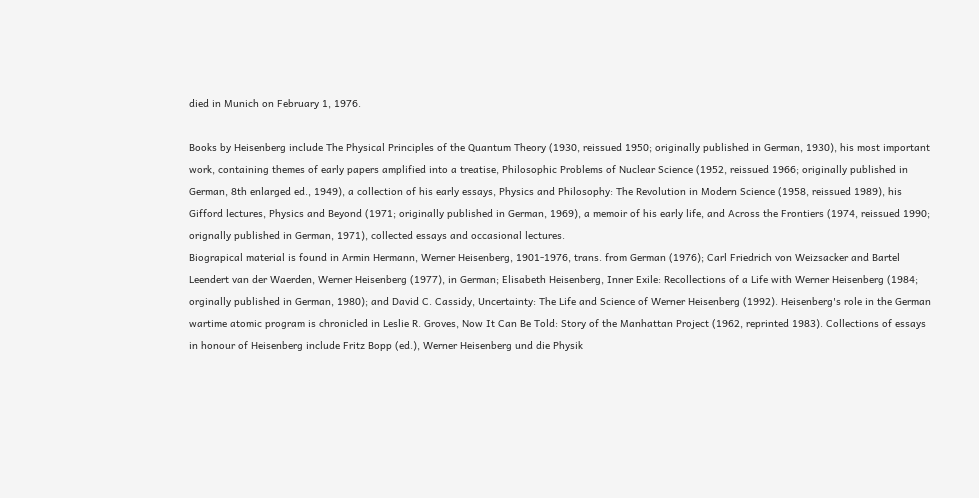died in Munich on February 1, 1976.

Books by Heisenberg include The Physical Principles of the Quantum Theory (1930, reissued 1950; originally published in German, 1930), his most important work, containing themes of early papers amplified into a treatise, Philosophic Problems of Nuclear Science (1952, reissued 1966; originally published in German, 8th enlarged ed., 1949), a collection of his early essays, Physics and Philosophy: The Revolution in Modern Science (1958, reissued 1989), his Gifford lectures, Physics and Beyond (1971; originally published in German, 1969), a memoir of his early life, and Across the Frontiers (1974, reissued 1990; orignally published in German, 1971), collected essays and occasional lectures.
Biograpical material is found in Armin Hermann, Werner Heisenberg, 1901-1976, trans. from German (1976); Carl Friedrich von Weizsacker and Bartel Leendert van der Waerden, Werner Heisenberg (1977), in German; Elisabeth Heisenberg, Inner Exile: Recollections of a Life with Werner Heisenberg (1984; orginally published in German, 1980); and David C. Cassidy, Uncertainty: The Life and Science of Werner Heisenberg (1992). Heisenberg's role in the German wartime atomic program is chronicled in Leslie R. Groves, Now It Can Be Told: Story of the Manhattan Project (1962, reprinted 1983). Collections of essays in honour of Heisenberg include Fritz Bopp (ed.), Werner Heisenberg und die Physik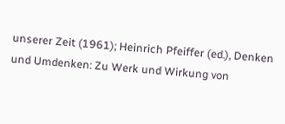unserer Zeit (1961); Heinrich Pfeiffer (ed.), Denken und Umdenken: Zu Werk und Wirkung von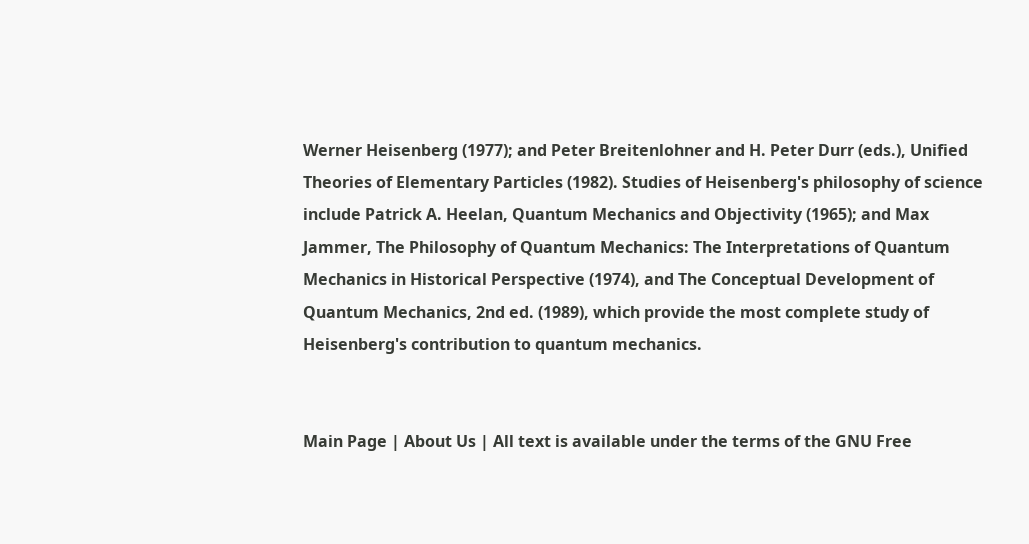Werner Heisenberg (1977); and Peter Breitenlohner and H. Peter Durr (eds.), Unified Theories of Elementary Particles (1982). Studies of Heisenberg's philosophy of science include Patrick A. Heelan, Quantum Mechanics and Objectivity (1965); and Max Jammer, The Philosophy of Quantum Mechanics: The Interpretations of Quantum Mechanics in Historical Perspective (1974), and The Conceptual Development of Quantum Mechanics, 2nd ed. (1989), which provide the most complete study of Heisenberg's contribution to quantum mechanics.


Main Page | About Us | All text is available under the terms of the GNU Free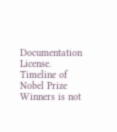Documentation License. Timeline of Nobel Prize Winners is not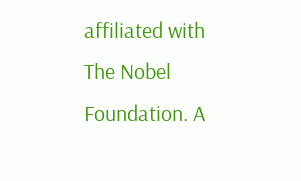affiliated with The Nobel Foundation. A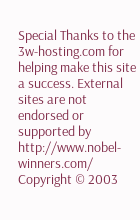Special Thanks to the 3w-hosting.com for helping make this site a success. External sites are not endorsed or supported by http://www.nobel-winners.com/ Copyright © 2003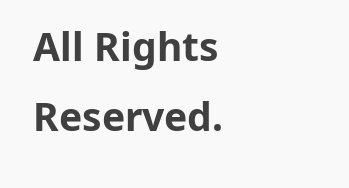All Rights Reserved.